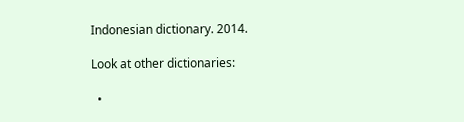Indonesian dictionary. 2014.

Look at other dictionaries:

  •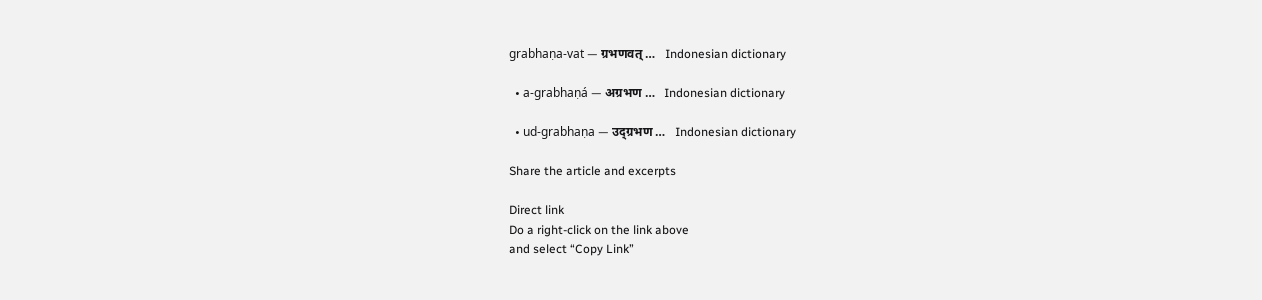grabhaṇa-vat — ग्रभणवत् …   Indonesian dictionary

  • a-grabhaṇá — अग्रभण …   Indonesian dictionary

  • ud-grabhaṇa — उद्ग्रभण …   Indonesian dictionary

Share the article and excerpts

Direct link
Do a right-click on the link above
and select “Copy Link”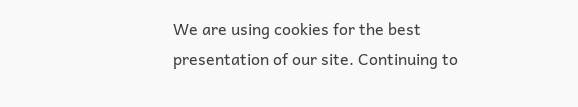We are using cookies for the best presentation of our site. Continuing to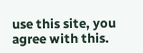use this site, you agree with this.